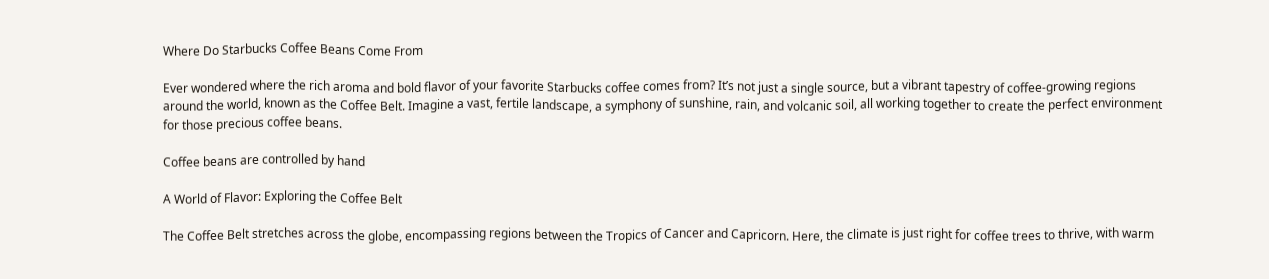Where Do Starbucks Coffee Beans Come From

Ever wondered where the rich aroma and bold flavor of your favorite Starbucks coffee comes from? It’s not just a single source, but a vibrant tapestry of coffee-growing regions around the world, known as the Coffee Belt. Imagine a vast, fertile landscape, a symphony of sunshine, rain, and volcanic soil, all working together to create the perfect environment for those precious coffee beans.

Coffee beans are controlled by hand

A World of Flavor: Exploring the Coffee Belt

The Coffee Belt stretches across the globe, encompassing regions between the Tropics of Cancer and Capricorn. Here, the climate is just right for coffee trees to thrive, with warm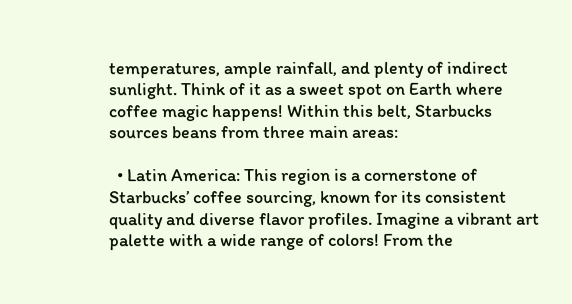temperatures, ample rainfall, and plenty of indirect sunlight. Think of it as a sweet spot on Earth where coffee magic happens! Within this belt, Starbucks sources beans from three main areas:

  • Latin America: This region is a cornerstone of Starbucks’ coffee sourcing, known for its consistent quality and diverse flavor profiles. Imagine a vibrant art palette with a wide range of colors! From the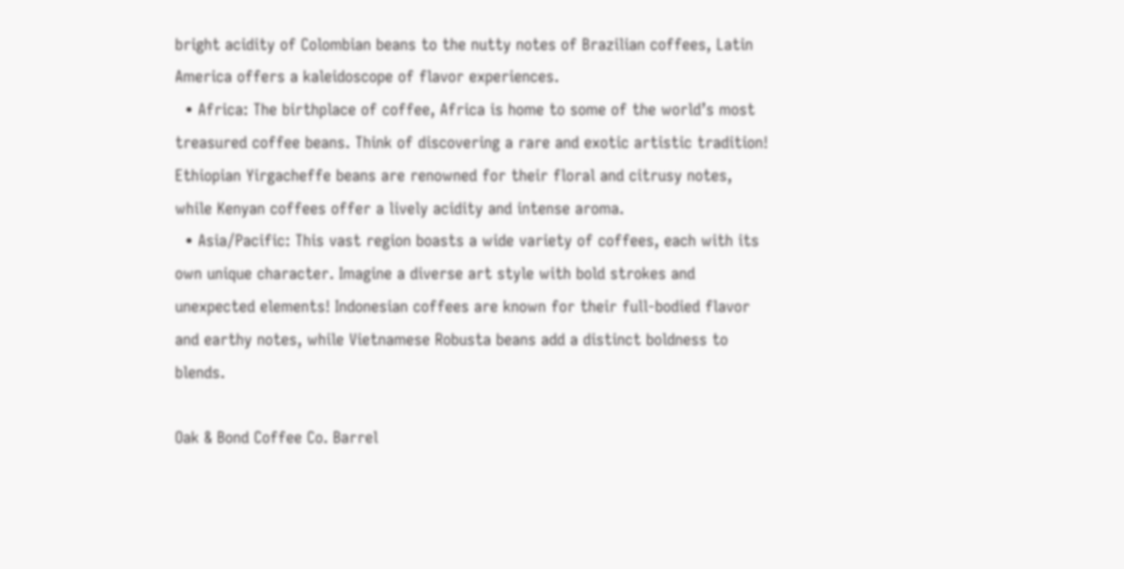bright acidity of Colombian beans to the nutty notes of Brazilian coffees, Latin America offers a kaleidoscope of flavor experiences.
  • Africa: The birthplace of coffee, Africa is home to some of the world’s most treasured coffee beans. Think of discovering a rare and exotic artistic tradition! Ethiopian Yirgacheffe beans are renowned for their floral and citrusy notes, while Kenyan coffees offer a lively acidity and intense aroma.
  • Asia/Pacific: This vast region boasts a wide variety of coffees, each with its own unique character. Imagine a diverse art style with bold strokes and unexpected elements! Indonesian coffees are known for their full-bodied flavor and earthy notes, while Vietnamese Robusta beans add a distinct boldness to blends.

Oak & Bond Coffee Co. Barrel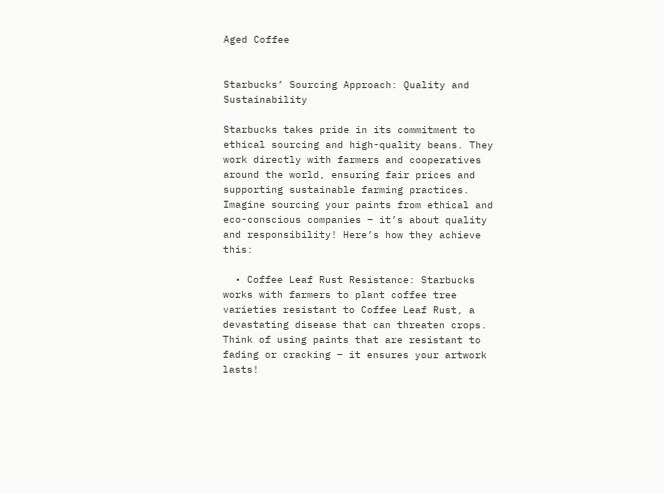Aged Coffee


Starbucks’ Sourcing Approach: Quality and Sustainability

Starbucks takes pride in its commitment to ethical sourcing and high-quality beans. They work directly with farmers and cooperatives around the world, ensuring fair prices and supporting sustainable farming practices. Imagine sourcing your paints from ethical and eco-conscious companies – it’s about quality and responsibility! Here’s how they achieve this:

  • Coffee Leaf Rust Resistance: Starbucks works with farmers to plant coffee tree varieties resistant to Coffee Leaf Rust, a devastating disease that can threaten crops. Think of using paints that are resistant to fading or cracking – it ensures your artwork lasts!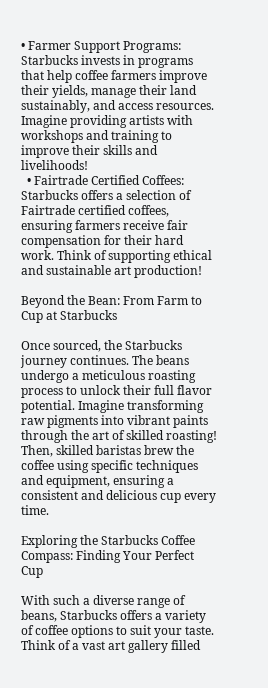• Farmer Support Programs: Starbucks invests in programs that help coffee farmers improve their yields, manage their land sustainably, and access resources. Imagine providing artists with workshops and training to improve their skills and livelihoods!
  • Fairtrade Certified Coffees: Starbucks offers a selection of Fairtrade certified coffees, ensuring farmers receive fair compensation for their hard work. Think of supporting ethical and sustainable art production!

Beyond the Bean: From Farm to Cup at Starbucks

Once sourced, the Starbucks journey continues. The beans undergo a meticulous roasting process to unlock their full flavor potential. Imagine transforming raw pigments into vibrant paints through the art of skilled roasting! Then, skilled baristas brew the coffee using specific techniques and equipment, ensuring a consistent and delicious cup every time.

Exploring the Starbucks Coffee Compass: Finding Your Perfect Cup

With such a diverse range of beans, Starbucks offers a variety of coffee options to suit your taste. Think of a vast art gallery filled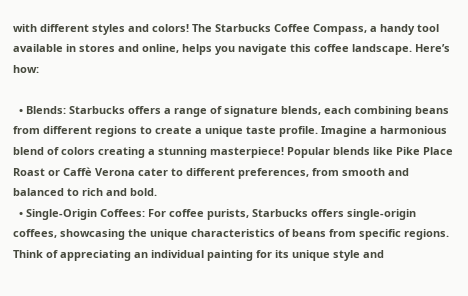with different styles and colors! The Starbucks Coffee Compass, a handy tool available in stores and online, helps you navigate this coffee landscape. Here’s how:

  • Blends: Starbucks offers a range of signature blends, each combining beans from different regions to create a unique taste profile. Imagine a harmonious blend of colors creating a stunning masterpiece! Popular blends like Pike Place Roast or Caffè Verona cater to different preferences, from smooth and balanced to rich and bold.
  • Single-Origin Coffees: For coffee purists, Starbucks offers single-origin coffees, showcasing the unique characteristics of beans from specific regions. Think of appreciating an individual painting for its unique style and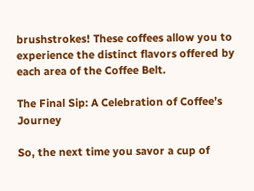brushstrokes! These coffees allow you to experience the distinct flavors offered by each area of the Coffee Belt.

The Final Sip: A Celebration of Coffee’s Journey

So, the next time you savor a cup of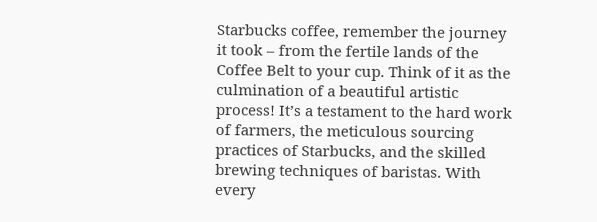Starbucks coffee, remember the journey it took – from the fertile lands of the Coffee Belt to your cup. Think of it as the culmination of a beautiful artistic process! It’s a testament to the hard work of farmers, the meticulous sourcing practices of Starbucks, and the skilled brewing techniques of baristas. With every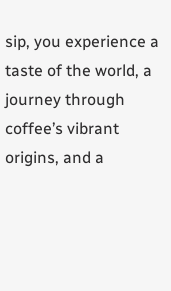sip, you experience a taste of the world, a journey through coffee’s vibrant origins, and a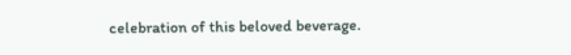celebration of this beloved beverage.